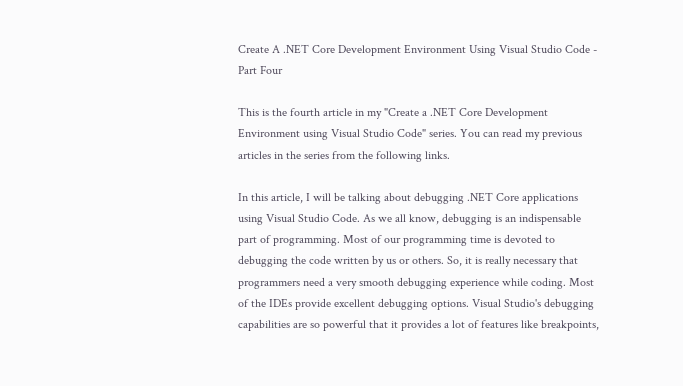Create A .NET Core Development Environment Using Visual Studio Code - Part Four

This is the fourth article in my "Create a .NET Core Development Environment using Visual Studio Code" series. You can read my previous articles in the series from the following links.

In this article, I will be talking about debugging .NET Core applications using Visual Studio Code. As we all know, debugging is an indispensable part of programming. Most of our programming time is devoted to debugging the code written by us or others. So, it is really necessary that programmers need a very smooth debugging experience while coding. Most of the IDEs provide excellent debugging options. Visual Studio's debugging capabilities are so powerful that it provides a lot of features like breakpoints,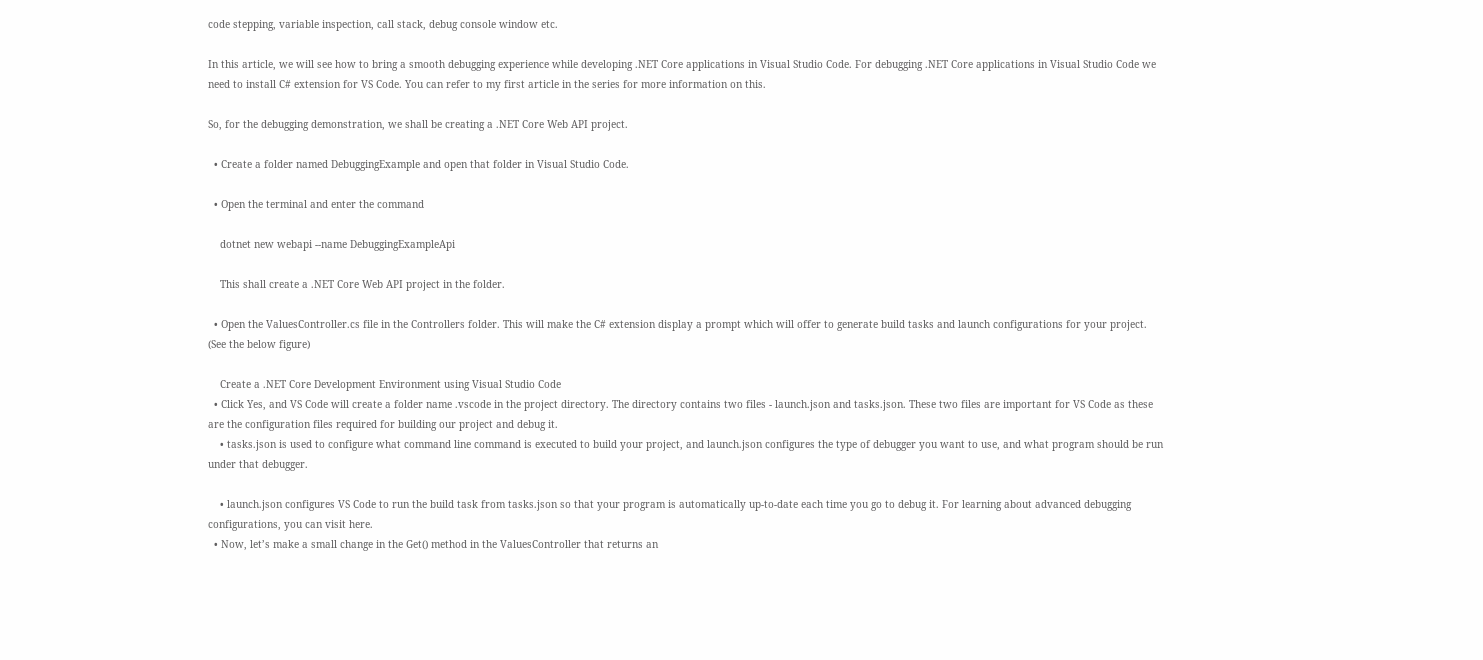code stepping, variable inspection, call stack, debug console window etc.

In this article, we will see how to bring a smooth debugging experience while developing .NET Core applications in Visual Studio Code. For debugging .NET Core applications in Visual Studio Code we need to install C# extension for VS Code. You can refer to my first article in the series for more information on this.

So, for the debugging demonstration, we shall be creating a .NET Core Web API project.

  • Create a folder named DebuggingExample and open that folder in Visual Studio Code.

  • Open the terminal and enter the command

    dotnet new webapi --name DebuggingExampleApi

    This shall create a .NET Core Web API project in the folder.

  • Open the ValuesController.cs file in the Controllers folder. This will make the C# extension display a prompt which will offer to generate build tasks and launch configurations for your project. (See the below figure)

    Create a .NET Core Development Environment using Visual Studio Code
  • Click Yes, and VS Code will create a folder name .vscode in the project directory. The directory contains two files - launch.json and tasks.json. These two files are important for VS Code as these are the configuration files required for building our project and debug it.
    • tasks.json is used to configure what command line command is executed to build your project, and launch.json configures the type of debugger you want to use, and what program should be run under that debugger.

    • launch.json configures VS Code to run the build task from tasks.json so that your program is automatically up-to-date each time you go to debug it. For learning about advanced debugging configurations, you can visit here.
  • Now, let’s make a small change in the Get() method in the ValuesController that returns an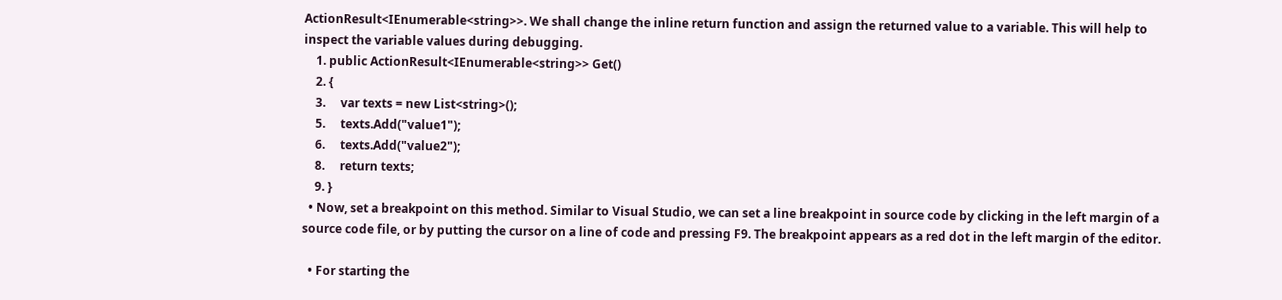ActionResult<IEnumerable<string>>. We shall change the inline return function and assign the returned value to a variable. This will help to inspect the variable values during debugging.
    1. public ActionResult<IEnumerable<string>> Get()
    2. {
    3.     var texts = new List<string>();
    5.     texts.Add("value1");
    6.     texts.Add("value2");
    8.     return texts;
    9. }
  • Now, set a breakpoint on this method. Similar to Visual Studio, we can set a line breakpoint in source code by clicking in the left margin of a source code file, or by putting the cursor on a line of code and pressing F9. The breakpoint appears as a red dot in the left margin of the editor.

  • For starting the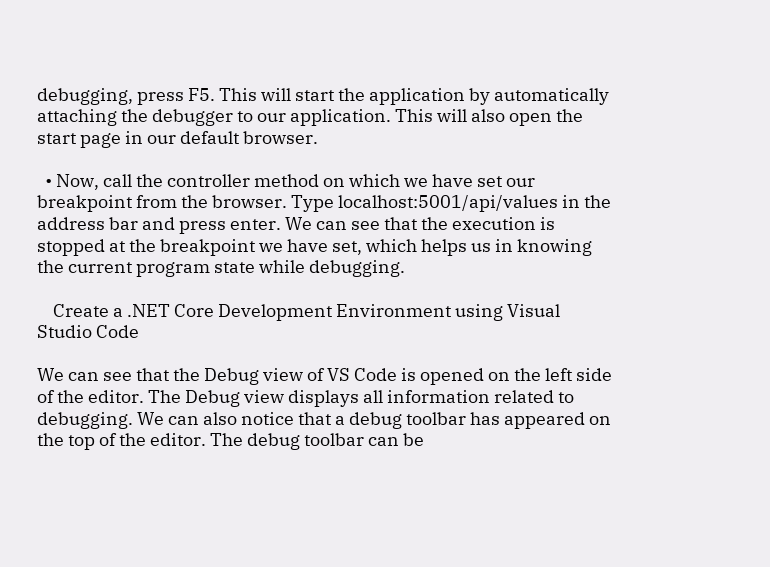debugging, press F5. This will start the application by automatically attaching the debugger to our application. This will also open the start page in our default browser.

  • Now, call the controller method on which we have set our breakpoint from the browser. Type localhost:5001/api/values in the address bar and press enter. We can see that the execution is stopped at the breakpoint we have set, which helps us in knowing the current program state while debugging.

    Create a .NET Core Development Environment using Visual Studio Code

We can see that the Debug view of VS Code is opened on the left side of the editor. The Debug view displays all information related to debugging. We can also notice that a debug toolbar has appeared on the top of the editor. The debug toolbar can be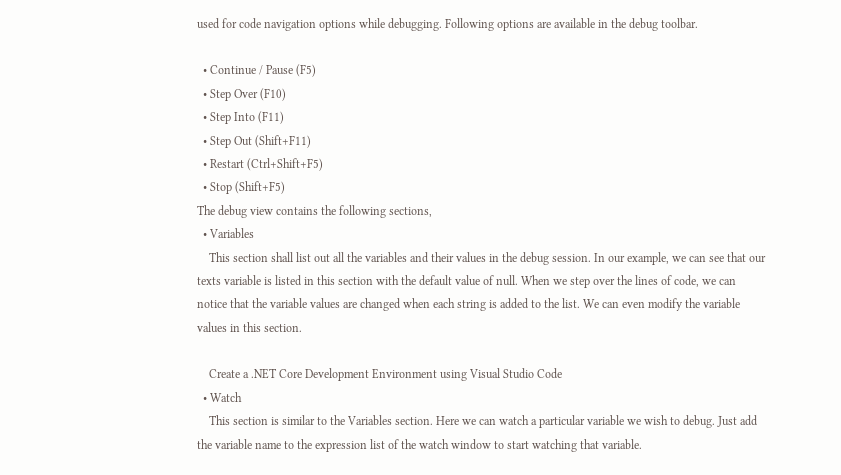used for code navigation options while debugging. Following options are available in the debug toolbar.

  • Continue / Pause (F5)
  • Step Over (F10)
  • Step Into (F11)
  • Step Out (Shift+F11)
  • Restart (Ctrl+Shift+F5)
  • Stop (Shift+F5)
The debug view contains the following sections,
  • Variables
    This section shall list out all the variables and their values in the debug session. In our example, we can see that our texts variable is listed in this section with the default value of null. When we step over the lines of code, we can notice that the variable values are changed when each string is added to the list. We can even modify the variable values in this section.

    Create a .NET Core Development Environment using Visual Studio Code
  • Watch
    This section is similar to the Variables section. Here we can watch a particular variable we wish to debug. Just add the variable name to the expression list of the watch window to start watching that variable.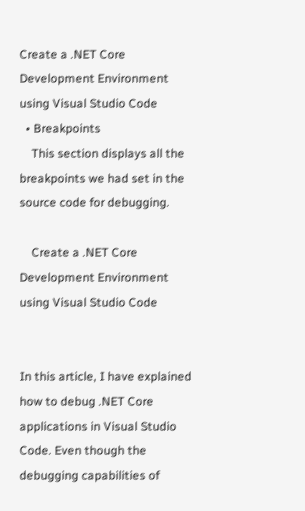Create a .NET Core Development Environment using Visual Studio Code
  • Breakpoints
    This section displays all the breakpoints we had set in the source code for debugging.

    Create a .NET Core Development Environment using Visual Studio Code


In this article, I have explained how to debug .NET Core applications in Visual Studio Code. Even though the debugging capabilities of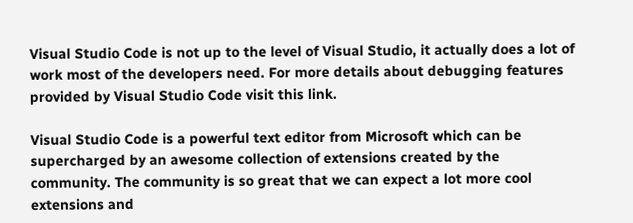Visual Studio Code is not up to the level of Visual Studio, it actually does a lot of work most of the developers need. For more details about debugging features provided by Visual Studio Code visit this link.

Visual Studio Code is a powerful text editor from Microsoft which can be supercharged by an awesome collection of extensions created by the community. The community is so great that we can expect a lot more cool extensions and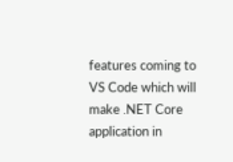features coming to VS Code which will make .NET Core application in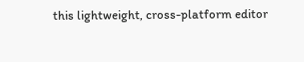this lightweight, cross-platform editor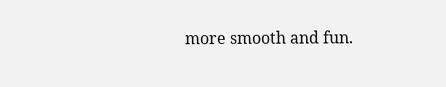more smooth and fun.